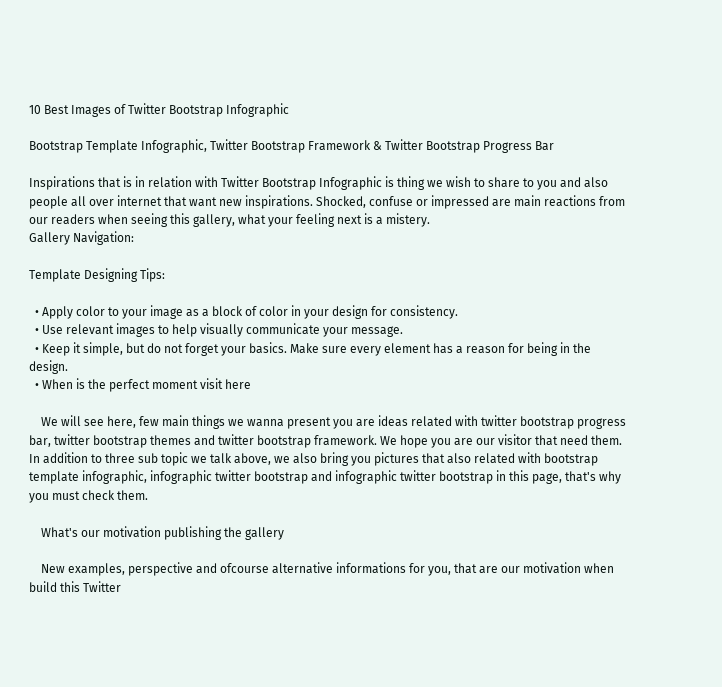10 Best Images of Twitter Bootstrap Infographic

Bootstrap Template Infographic, Twitter Bootstrap Framework & Twitter Bootstrap Progress Bar

Inspirations that is in relation with Twitter Bootstrap Infographic is thing we wish to share to you and also people all over internet that want new inspirations. Shocked, confuse or impressed are main reactions from our readers when seeing this gallery, what your feeling next is a mistery.
Gallery Navigation:

Template Designing Tips:

  • Apply color to your image as a block of color in your design for consistency.
  • Use relevant images to help visually communicate your message.
  • Keep it simple, but do not forget your basics. Make sure every element has a reason for being in the design.
  • When is the perfect moment visit here

    We will see here, few main things we wanna present you are ideas related with twitter bootstrap progress bar, twitter bootstrap themes and twitter bootstrap framework. We hope you are our visitor that need them. In addition to three sub topic we talk above, we also bring you pictures that also related with bootstrap template infographic, infographic twitter bootstrap and infographic twitter bootstrap in this page, that's why you must check them.

    What's our motivation publishing the gallery

    New examples, perspective and ofcourse alternative informations for you, that are our motivation when build this Twitter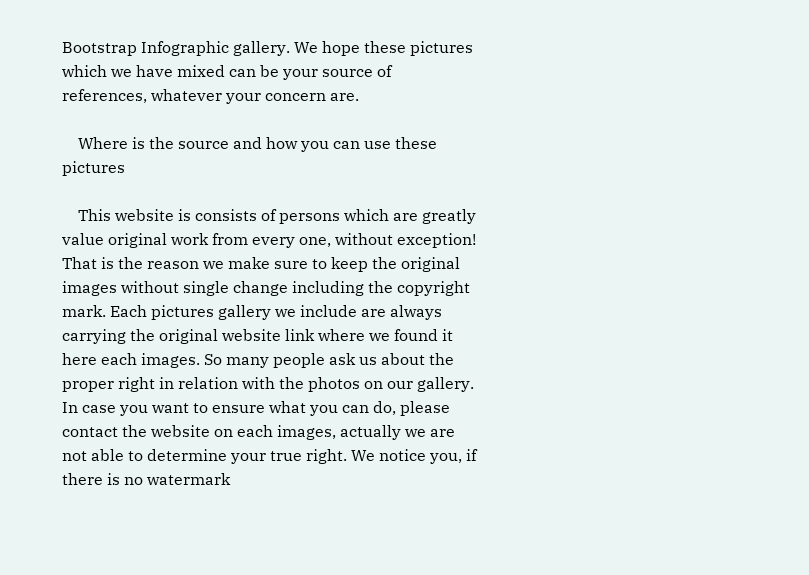Bootstrap Infographic gallery. We hope these pictures which we have mixed can be your source of references, whatever your concern are.

    Where is the source and how you can use these pictures

    This website is consists of persons which are greatly value original work from every one, without exception! That is the reason we make sure to keep the original images without single change including the copyright mark. Each pictures gallery we include are always carrying the original website link where we found it here each images. So many people ask us about the proper right in relation with the photos on our gallery. In case you want to ensure what you can do, please contact the website on each images, actually we are not able to determine your true right. We notice you, if there is no watermark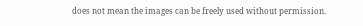does not mean the images can be freely used without permission.